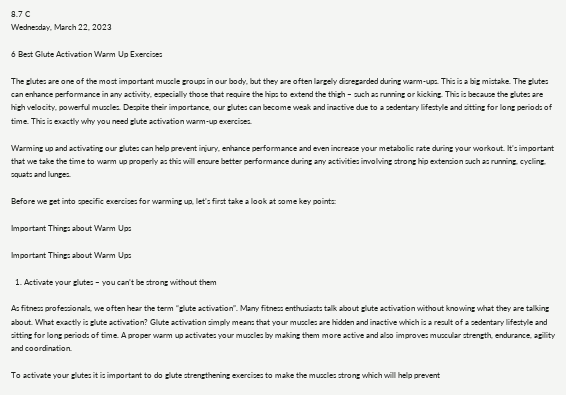8.7 C
Wednesday, March 22, 2023

6 Best Glute Activation Warm Up Exercises

The glutes are one of the most important muscle groups in our body, but they are often largely disregarded during warm-ups. This is a big mistake. The glutes can enhance performance in any activity, especially those that require the hips to extend the thigh – such as running or kicking. This is because the glutes are high velocity, powerful muscles. Despite their importance, our glutes can become weak and inactive due to a sedentary lifestyle and sitting for long periods of time. This is exactly why you need glute activation warm-up exercises.

Warming up and activating our glutes can help prevent injury, enhance performance and even increase your metabolic rate during your workout. It’s important that we take the time to warm up properly as this will ensure better performance during any activities involving strong hip extension such as running, cycling, squats and lunges.

Before we get into specific exercises for warming up, let’s first take a look at some key points:

Important Things about Warm Ups

Important Things about Warm Ups

  1. Activate your glutes – you can’t be strong without them

As fitness professionals, we often hear the term “glute activation”. Many fitness enthusiasts talk about glute activation without knowing what they are talking about. What exactly is glute activation? Glute activation simply means that your muscles are hidden and inactive which is a result of a sedentary lifestyle and sitting for long periods of time. A proper warm up activates your muscles by making them more active and also improves muscular strength, endurance, agility and coordination.

To activate your glutes it is important to do glute strengthening exercises to make the muscles strong which will help prevent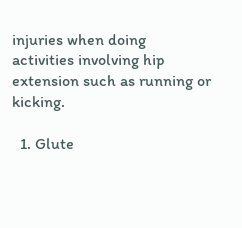injuries when doing activities involving hip extension such as running or kicking.

  1. Glute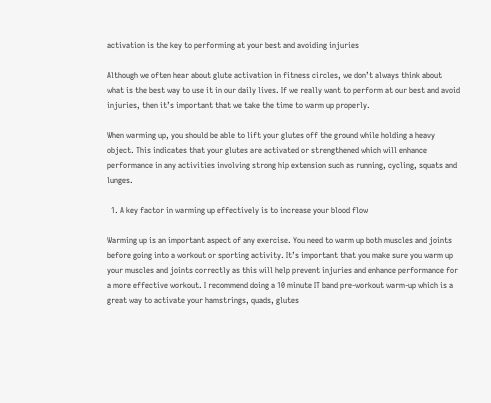activation is the key to performing at your best and avoiding injuries

Although we often hear about glute activation in fitness circles, we don’t always think about what is the best way to use it in our daily lives. If we really want to perform at our best and avoid injuries, then it’s important that we take the time to warm up properly.

When warming up, you should be able to lift your glutes off the ground while holding a heavy object. This indicates that your glutes are activated or strengthened which will enhance performance in any activities involving strong hip extension such as running, cycling, squats and lunges.

  1. A key factor in warming up effectively is to increase your blood flow

Warming up is an important aspect of any exercise. You need to warm up both muscles and joints before going into a workout or sporting activity. It’s important that you make sure you warm up your muscles and joints correctly as this will help prevent injuries and enhance performance for a more effective workout. I recommend doing a 10 minute IT band pre-workout warm-up which is a great way to activate your hamstrings, quads, glutes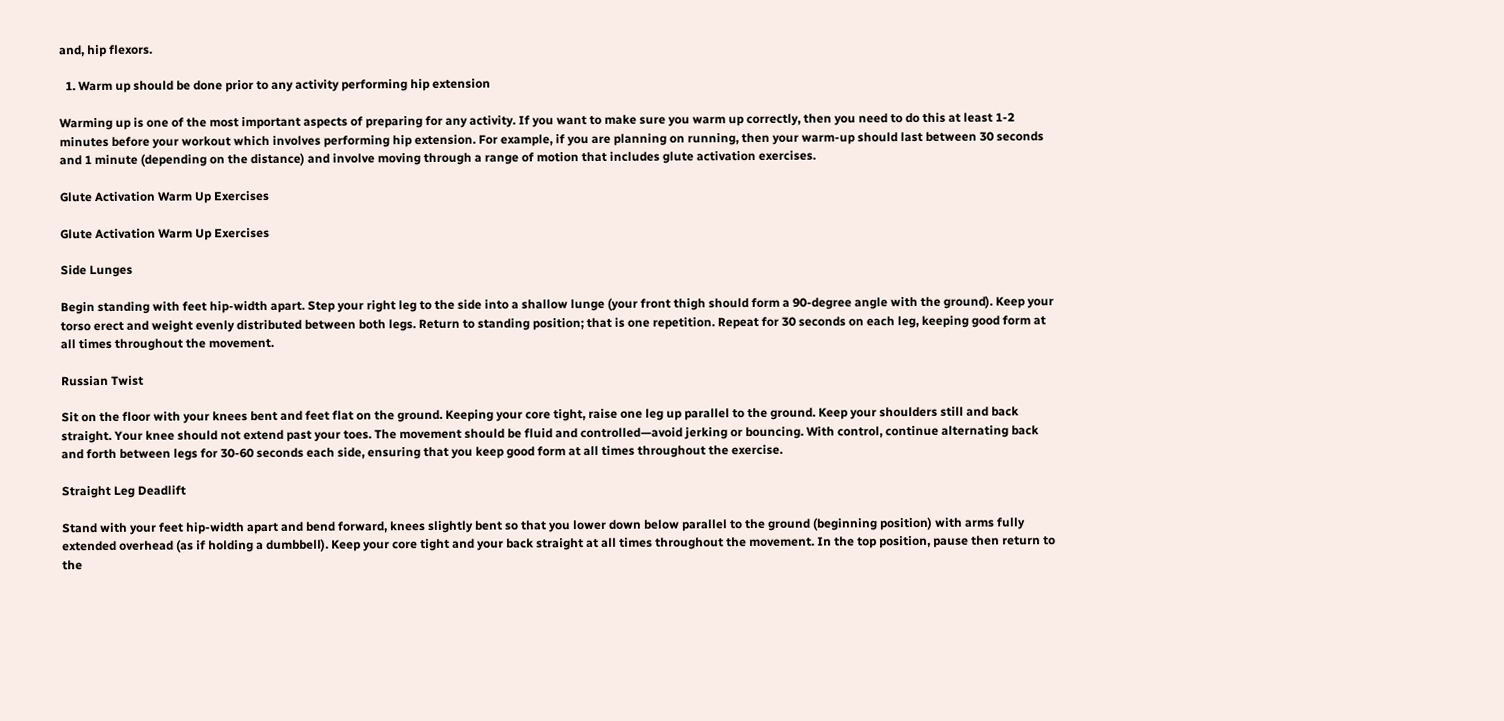and, hip flexors.

  1. Warm up should be done prior to any activity performing hip extension

Warming up is one of the most important aspects of preparing for any activity. If you want to make sure you warm up correctly, then you need to do this at least 1-2 minutes before your workout which involves performing hip extension. For example, if you are planning on running, then your warm-up should last between 30 seconds and 1 minute (depending on the distance) and involve moving through a range of motion that includes glute activation exercises.

Glute Activation Warm Up Exercises

Glute Activation Warm Up Exercises

Side Lunges

Begin standing with feet hip-width apart. Step your right leg to the side into a shallow lunge (your front thigh should form a 90-degree angle with the ground). Keep your torso erect and weight evenly distributed between both legs. Return to standing position; that is one repetition. Repeat for 30 seconds on each leg, keeping good form at all times throughout the movement.

Russian Twist

Sit on the floor with your knees bent and feet flat on the ground. Keeping your core tight, raise one leg up parallel to the ground. Keep your shoulders still and back straight. Your knee should not extend past your toes. The movement should be fluid and controlled—avoid jerking or bouncing. With control, continue alternating back and forth between legs for 30-60 seconds each side, ensuring that you keep good form at all times throughout the exercise.

Straight Leg Deadlift

Stand with your feet hip-width apart and bend forward, knees slightly bent so that you lower down below parallel to the ground (beginning position) with arms fully extended overhead (as if holding a dumbbell). Keep your core tight and your back straight at all times throughout the movement. In the top position, pause then return to the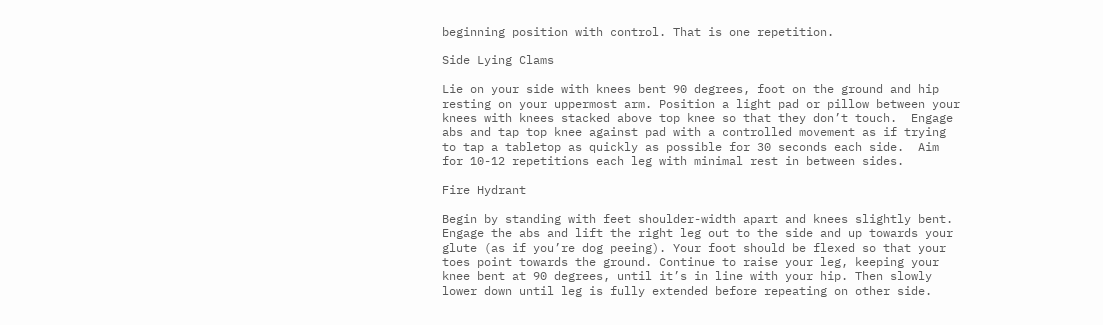beginning position with control. That is one repetition.

Side Lying Clams

Lie on your side with knees bent 90 degrees, foot on the ground and hip resting on your uppermost arm. Position a light pad or pillow between your knees with knees stacked above top knee so that they don’t touch.  Engage abs and tap top knee against pad with a controlled movement as if trying to tap a tabletop as quickly as possible for 30 seconds each side.  Aim for 10-12 repetitions each leg with minimal rest in between sides.

Fire Hydrant

Begin by standing with feet shoulder-width apart and knees slightly bent. Engage the abs and lift the right leg out to the side and up towards your glute (as if you’re dog peeing). Your foot should be flexed so that your toes point towards the ground. Continue to raise your leg, keeping your knee bent at 90 degrees, until it’s in line with your hip. Then slowly lower down until leg is fully extended before repeating on other side.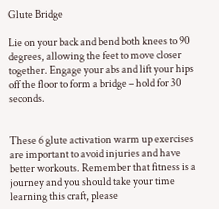Glute Bridge

Lie on your back and bend both knees to 90 degrees, allowing the feet to move closer together. Engage your abs and lift your hips off the floor to form a bridge – hold for 30 seconds.


These 6 glute activation warm up exercises are important to avoid injuries and have better workouts. Remember that fitness is a journey and you should take your time learning this craft, please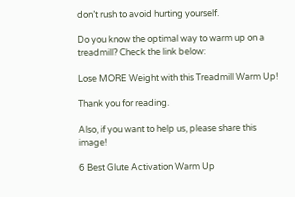don’t rush to avoid hurting yourself.

Do you know the optimal way to warm up on a treadmill? Check the link below:

Lose MORE Weight with this Treadmill Warm Up!

Thank you for reading.

Also, if you want to help us, please share this image!

6 Best Glute Activation Warm Up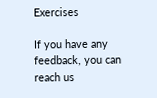Exercises

If you have any feedback, you can reach us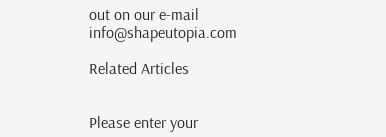out on our e-mail info@shapeutopia.com

Related Articles


Please enter your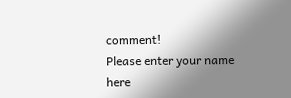comment!
Please enter your name here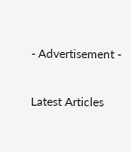- Advertisement -

Latest Articles